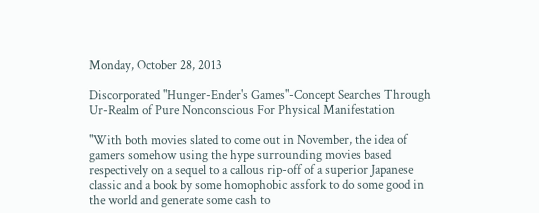Monday, October 28, 2013

Discorporated "Hunger-Ender's Games"-Concept Searches Through Ur-Realm of Pure Nonconscious For Physical Manifestation

"With both movies slated to come out in November, the idea of gamers somehow using the hype surrounding movies based respectively on a sequel to a callous rip-off of a superior Japanese classic and a book by some homophobic assfork to do some good in the world and generate some cash to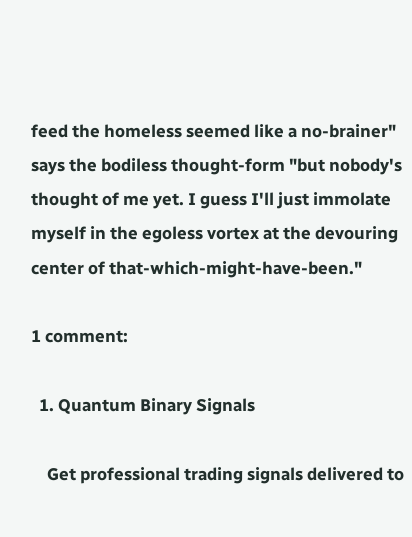feed the homeless seemed like a no-brainer" says the bodiless thought-form "but nobody's thought of me yet. I guess I'll just immolate myself in the egoless vortex at the devouring center of that-which-might-have-been."

1 comment:

  1. Quantum Binary Signals

    Get professional trading signals delivered to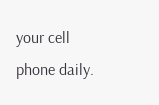your cell phone daily.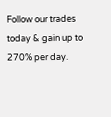Follow our trades today & gain up to 270% per day.